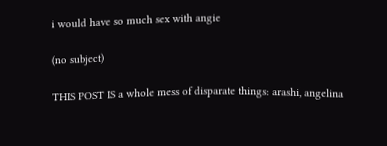i would have so much sex with angie

(no subject)

THIS POST IS a whole mess of disparate things: arashi, angelina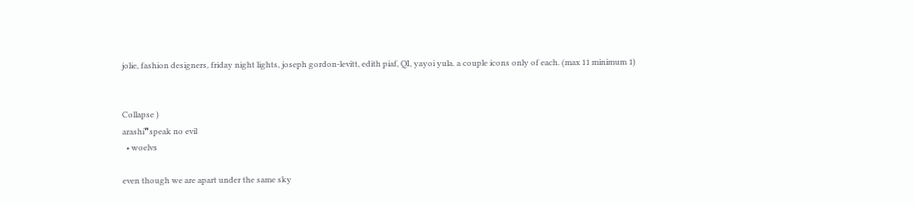jolie, fashion designers, friday night lights, joseph gordon-levitt, edith piaf, QI, yayoi yula. a couple icons only of each. (max 11 minimum 1)


Collapse )
arashi❞speak no evil
  • woelvs

even though we are apart under the same sky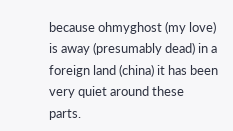because ohmyghost (my love) is away (presumably dead) in a foreign land (china) it has been very quiet around these parts.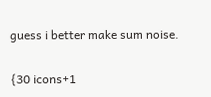guess i better make sum noise.

{30 icons+1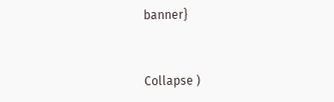banner}


Collapse )